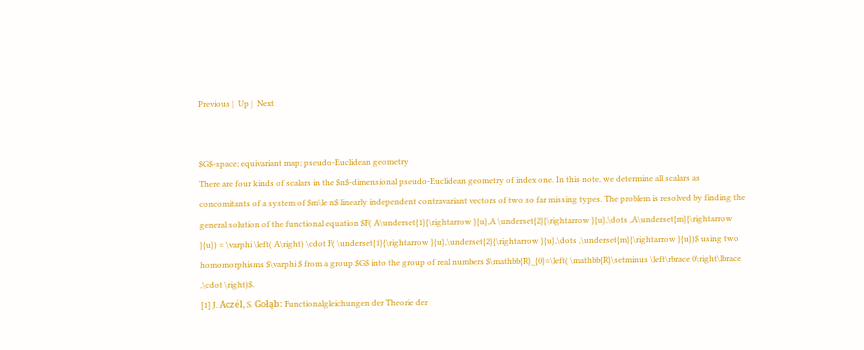Previous |  Up |  Next


$G$-space; equivariant map; pseudo-Euclidean geometry
There are four kinds of scalars in the $n$-dimensional pseudo-Euclidean geometry of index one. In this note, we determine all scalars as concomitants of a system of $m\le n$ linearly independent contravariant vectors of two so far missing types. The problem is resolved by finding the general solution of the functional equation $F( A\underset{1}{\rightarrow }{u},A \underset{2}{\rightarrow }{u},\dots ,A\underset{m}{\rightarrow }{u}) = \varphi \left( A\right) \cdot F( \underset{1}{\rightarrow }{u},\underset{2}{\rightarrow }{u},\dots ,\underset{m}{\rightarrow }{u})$ using two homomorphisms $\varphi $ from a group $G$ into the group of real numbers $\mathbb{R}_{0}=\left( \mathbb{R}\setminus \left\rbrace 0\right\lbrace ,\cdot \right)$.
[1] J. Aczél, S. Gołąb: Functionalgleichungen der Theorie der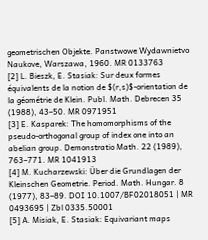geometrischen Objekte. Panstwowe Wydawnietvo Naukove, Warszawa, 1960. MR 0133763
[2] L. Bieszk, E. Stasiak: Sur deux formes équivalents de la notion de $(r,s)$-orientation de la géométrie de Klein. Publ. Math. Debrecen 35 (1988), 43–50. MR 0971951
[3] E. Kasparek: The homomorphisms of the pseudo-orthogonal group of index one into an abelian group. Demonstratio Math. 22 (1989), 763–771. MR 1041913
[4] M. Kucharzewski: Über die Grundlagen der Kleinschen Geometrie. Period. Math. Hungar. 8 (1977), 83–89. DOI 10.1007/BF02018051 | MR 0493695 | Zbl 0335.50001
[5] A. Misiak, E. Stasiak: Equivariant maps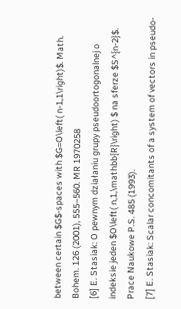between certain $G$-spaces with $G=O\left( n-1,1\right)$. Math. Bohem. 126 (2001), 555–560. MR 1970258
[6] E. Stasiak: O pewnym działaniu grupy pseudoortogonalnej o indeksie jeden $O\left( n,1,\mathbb{R}\right) $ na sferze $S^{n-2}$. Prace Naukowe P.S. 485 (1993).
[7] E. Stasiak: Scalar concomitants of a system of vectors in pseudo-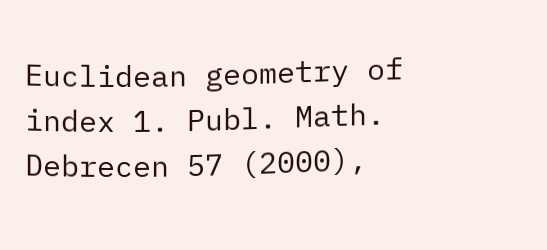Euclidean geometry of index 1. Publ. Math. Debrecen 57 (2000),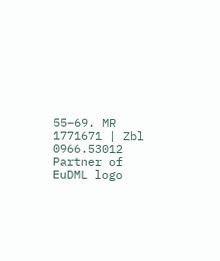55–69. MR 1771671 | Zbl 0966.53012
Partner of
EuDML logo